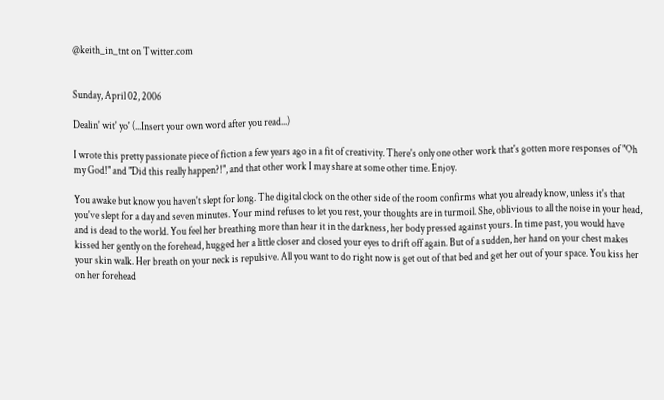@keith_in_tnt on Twitter.com


Sunday, April 02, 2006

Dealin' wit' yo' (...Insert your own word after you read...)

I wrote this pretty passionate piece of fiction a few years ago in a fit of creativity. There's only one other work that's gotten more responses of "Oh my God!" and "Did this really happen?!", and that other work I may share at some other time. Enjoy.

You awake but know you haven't slept for long. The digital clock on the other side of the room confirms what you already know, unless it's that you've slept for a day and seven minutes. Your mind refuses to let you rest, your thoughts are in turmoil. She, oblivious to all the noise in your head, and is dead to the world. You feel her breathing more than hear it in the darkness, her body pressed against yours. In time past, you would have kissed her gently on the forehead, hugged her a little closer and closed your eyes to drift off again. But of a sudden, her hand on your chest makes your skin walk. Her breath on your neck is repulsive. All you want to do right now is get out of that bed and get her out of your space. You kiss her on her forehead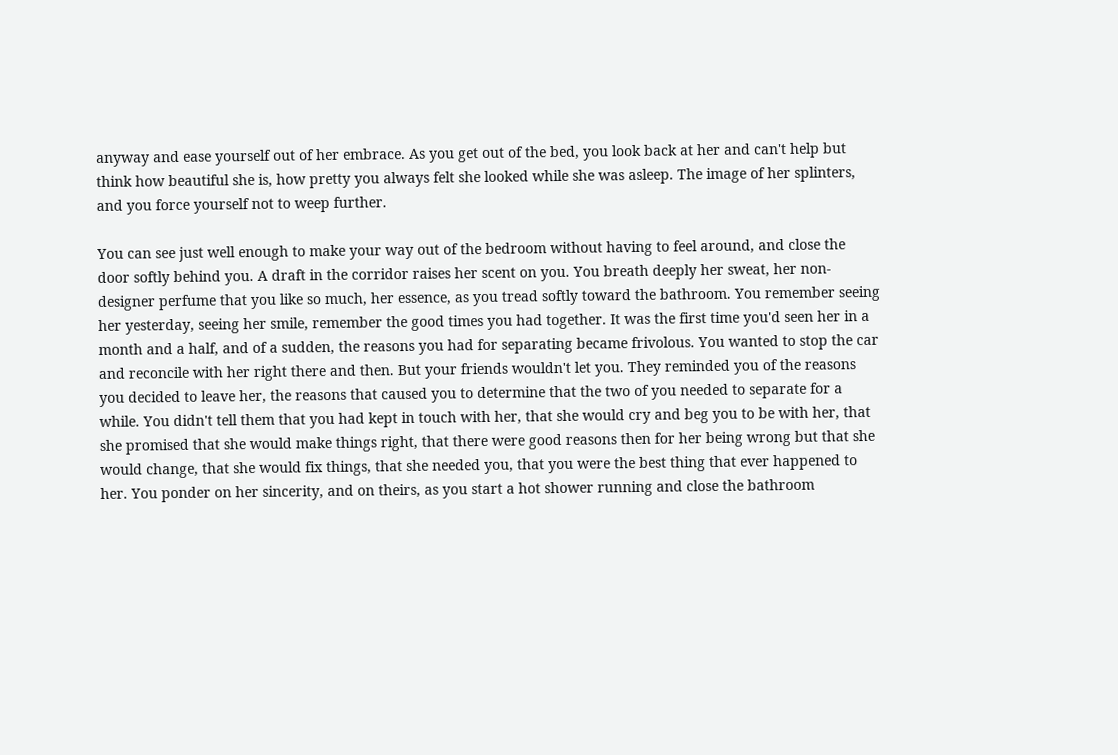anyway and ease yourself out of her embrace. As you get out of the bed, you look back at her and can't help but think how beautiful she is, how pretty you always felt she looked while she was asleep. The image of her splinters, and you force yourself not to weep further.

You can see just well enough to make your way out of the bedroom without having to feel around, and close the door softly behind you. A draft in the corridor raises her scent on you. You breath deeply her sweat, her non-designer perfume that you like so much, her essence, as you tread softly toward the bathroom. You remember seeing her yesterday, seeing her smile, remember the good times you had together. It was the first time you'd seen her in a month and a half, and of a sudden, the reasons you had for separating became frivolous. You wanted to stop the car and reconcile with her right there and then. But your friends wouldn't let you. They reminded you of the reasons you decided to leave her, the reasons that caused you to determine that the two of you needed to separate for a while. You didn't tell them that you had kept in touch with her, that she would cry and beg you to be with her, that she promised that she would make things right, that there were good reasons then for her being wrong but that she would change, that she would fix things, that she needed you, that you were the best thing that ever happened to her. You ponder on her sincerity, and on theirs, as you start a hot shower running and close the bathroom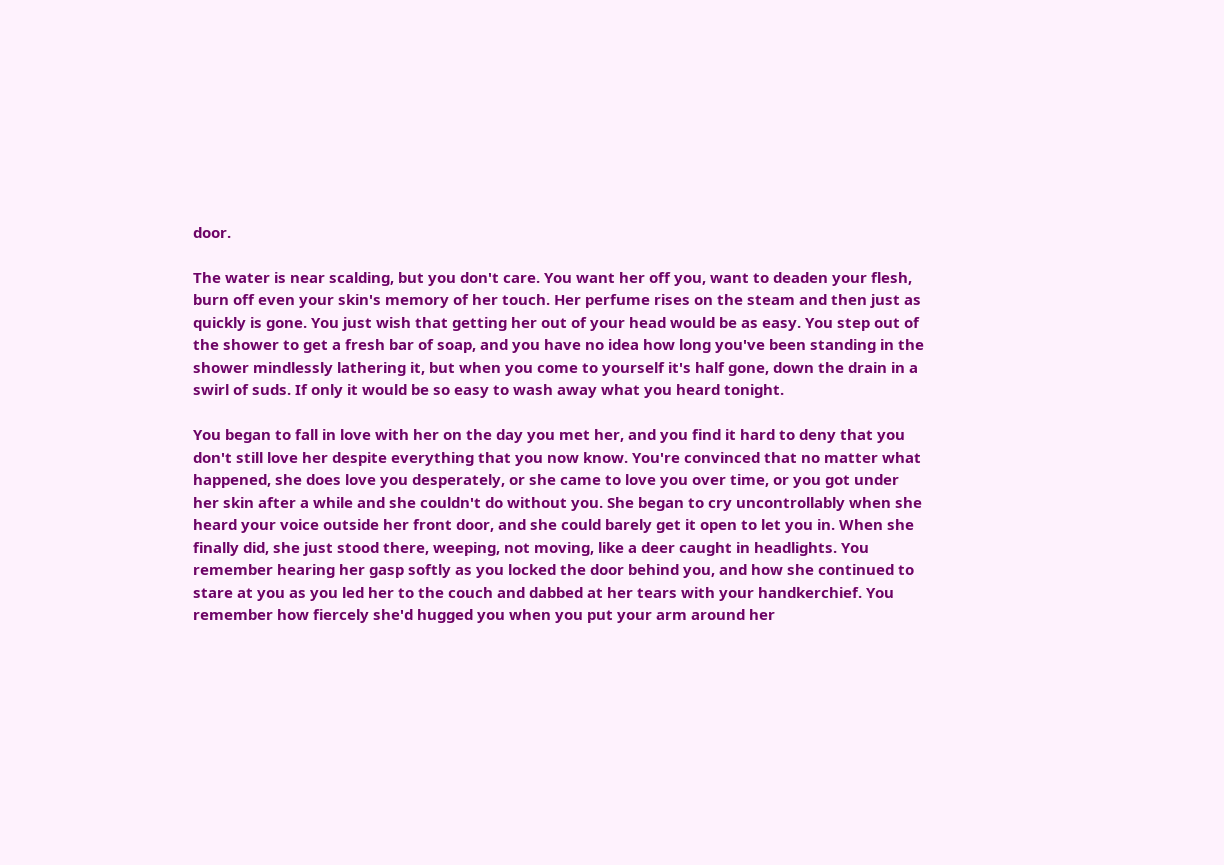door.

The water is near scalding, but you don't care. You want her off you, want to deaden your flesh, burn off even your skin's memory of her touch. Her perfume rises on the steam and then just as quickly is gone. You just wish that getting her out of your head would be as easy. You step out of the shower to get a fresh bar of soap, and you have no idea how long you've been standing in the shower mindlessly lathering it, but when you come to yourself it's half gone, down the drain in a swirl of suds. If only it would be so easy to wash away what you heard tonight.

You began to fall in love with her on the day you met her, and you find it hard to deny that you don't still love her despite everything that you now know. You're convinced that no matter what happened, she does love you desperately, or she came to love you over time, or you got under her skin after a while and she couldn't do without you. She began to cry uncontrollably when she heard your voice outside her front door, and she could barely get it open to let you in. When she finally did, she just stood there, weeping, not moving, like a deer caught in headlights. You remember hearing her gasp softly as you locked the door behind you, and how she continued to stare at you as you led her to the couch and dabbed at her tears with your handkerchief. You remember how fiercely she'd hugged you when you put your arm around her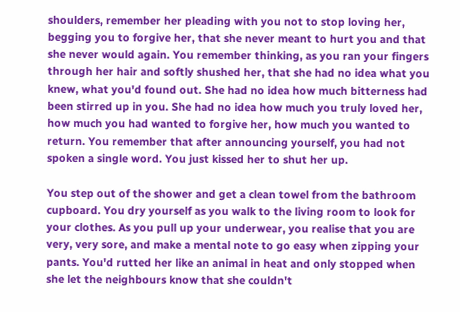shoulders, remember her pleading with you not to stop loving her, begging you to forgive her, that she never meant to hurt you and that she never would again. You remember thinking, as you ran your fingers through her hair and softly shushed her, that she had no idea what you knew, what you'd found out. She had no idea how much bitterness had been stirred up in you. She had no idea how much you truly loved her, how much you had wanted to forgive her, how much you wanted to return. You remember that after announcing yourself, you had not spoken a single word. You just kissed her to shut her up.

You step out of the shower and get a clean towel from the bathroom cupboard. You dry yourself as you walk to the living room to look for your clothes. As you pull up your underwear, you realise that you are very, very sore, and make a mental note to go easy when zipping your pants. You'd rutted her like an animal in heat and only stopped when she let the neighbours know that she couldn't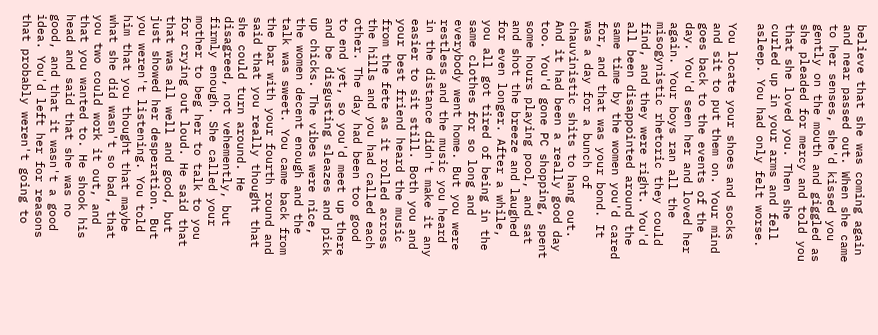believe that she was coming again and near passed out. When she came to her senses, she'd kissed you gently on the mouth and giggled as she pleaded for mercy and told you that she loved you. Then she curled up in your arms and fell asleep. You had only felt worse.

You locate your shoes and socks and sit to put them on. Your mind goes back to the events of the day. You'd seen her and loved her again. Your boys ran all the misogynistic rhetoric they could find, and they were right. You'd all been disappointed around the same time by the women you'd cared for, and that was your bond. It was a day for a bunch of chauvinistic shits to hang out. And it had been a really good day too. You'd gone PC shopping, spent some hours playing pool, and sat and shot the breeze and laughed for even longer. After a while, you all got tired of being in the same clothes for so long and everybody went home. But you were restless and the music you heard in the distance didn't make it any easier to sit still. Both you and your best friend heard the music from the fete as it rolled across the hills and you had called each other. The day had been too good to end yet, so you'd meet up there and be disgusting sleazes and pick up chicks. The vibes were nice, the women decent enough and the talk was sweet. You came back from the bar with your fourth round and said that you really thought that she could turn around. He disagreed, not vehemently, but firmly enough. She called your mother to beg her to talk to you for crying out loud. He said that that was all well and good, but just showed her desperation. But you weren't listening. You told him that you thought that maybe what she did wasn't so bad, that you two could work it out, and that you wanted to. He shook his head and said that she was no good, and that it wasn't a good idea. You'd left her for reasons that probably weren't going to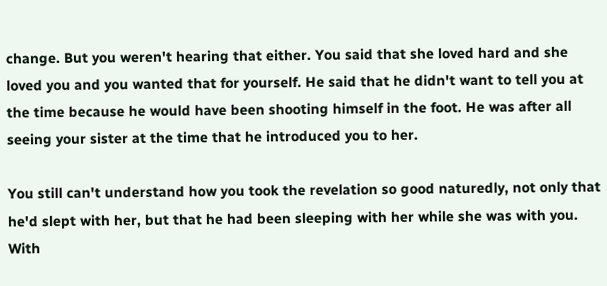change. But you weren't hearing that either. You said that she loved hard and she loved you and you wanted that for yourself. He said that he didn't want to tell you at the time because he would have been shooting himself in the foot. He was after all seeing your sister at the time that he introduced you to her.

You still can't understand how you took the revelation so good naturedly, not only that he'd slept with her, but that he had been sleeping with her while she was with you. With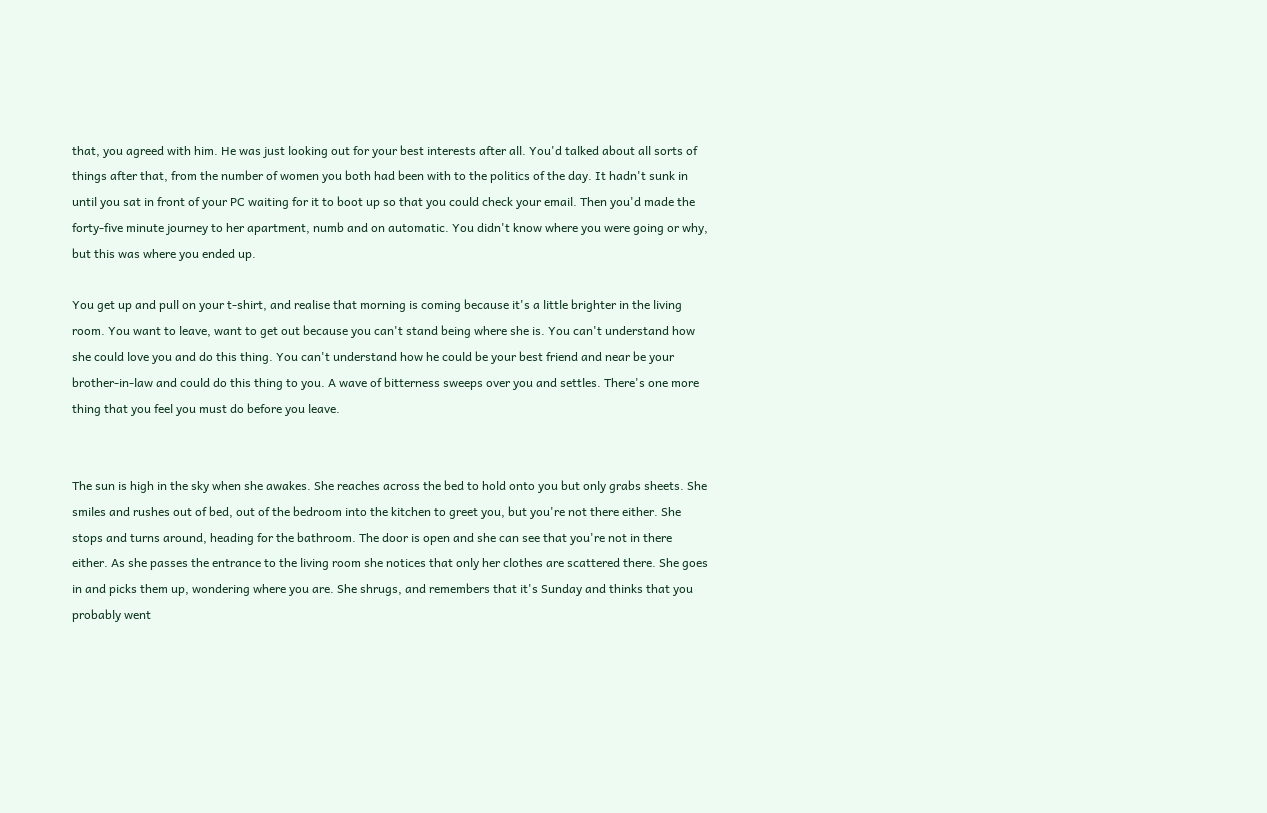that, you agreed with him. He was just looking out for your best interests after all. You'd talked about all sorts of things after that, from the number of women you both had been with to the politics of the day. It hadn't sunk in until you sat in front of your PC waiting for it to boot up so that you could check your email. Then you'd made the forty-five minute journey to her apartment, numb and on automatic. You didn't know where you were going or why, but this was where you ended up.

You get up and pull on your t-shirt, and realise that morning is coming because it's a little brighter in the living room. You want to leave, want to get out because you can't stand being where she is. You can't understand how she could love you and do this thing. You can't understand how he could be your best friend and near be your brother-in-law and could do this thing to you. A wave of bitterness sweeps over you and settles. There's one more thing that you feel you must do before you leave.


The sun is high in the sky when she awakes. She reaches across the bed to hold onto you but only grabs sheets. She smiles and rushes out of bed, out of the bedroom into the kitchen to greet you, but you're not there either. She stops and turns around, heading for the bathroom. The door is open and she can see that you're not in there either. As she passes the entrance to the living room she notices that only her clothes are scattered there. She goes in and picks them up, wondering where you are. She shrugs, and remembers that it's Sunday and thinks that you probably went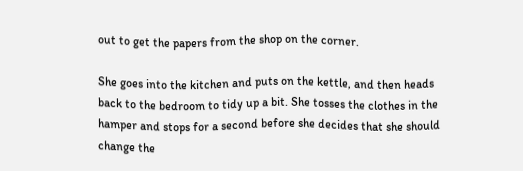out to get the papers from the shop on the corner.

She goes into the kitchen and puts on the kettle, and then heads back to the bedroom to tidy up a bit. She tosses the clothes in the hamper and stops for a second before she decides that she should change the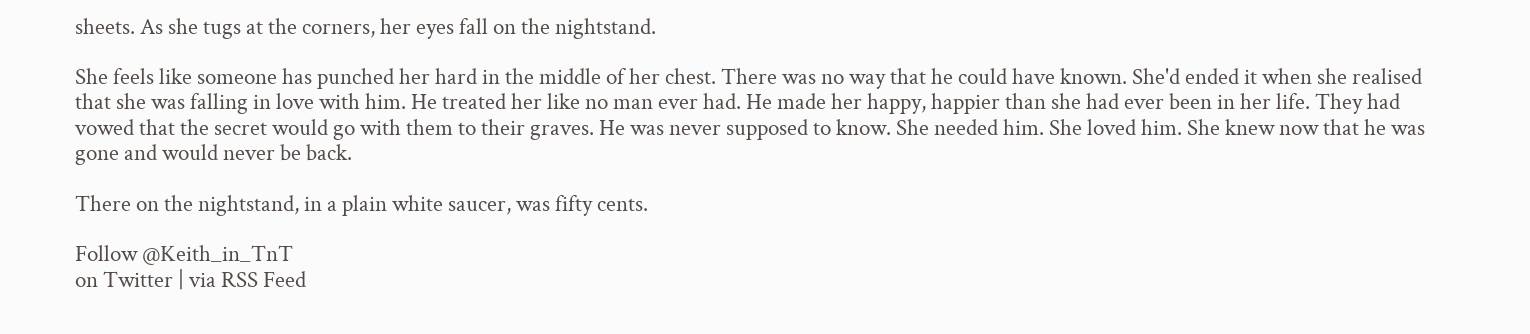sheets. As she tugs at the corners, her eyes fall on the nightstand.

She feels like someone has punched her hard in the middle of her chest. There was no way that he could have known. She'd ended it when she realised that she was falling in love with him. He treated her like no man ever had. He made her happy, happier than she had ever been in her life. They had vowed that the secret would go with them to their graves. He was never supposed to know. She needed him. She loved him. She knew now that he was gone and would never be back.

There on the nightstand, in a plain white saucer, was fifty cents.

Follow @Keith_in_TnT
on Twitter | via RSS Feed